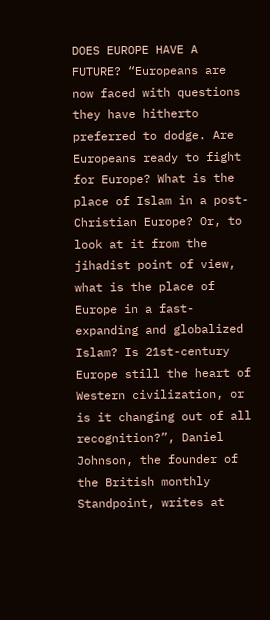DOES EUROPE HAVE A FUTURE? “Europeans are now faced with questions they have hitherto preferred to dodge. Are Europeans ready to fight for Europe? What is the place of Islam in a post-Christian Europe? Or, to look at it from the jihadist point of view, what is the place of Europe in a fast-expanding and globalized Islam? Is 21st-century Europe still the heart of Western civilization, or is it changing out of all recognition?”, Daniel Johnson, the founder of the British monthly Standpoint, writes at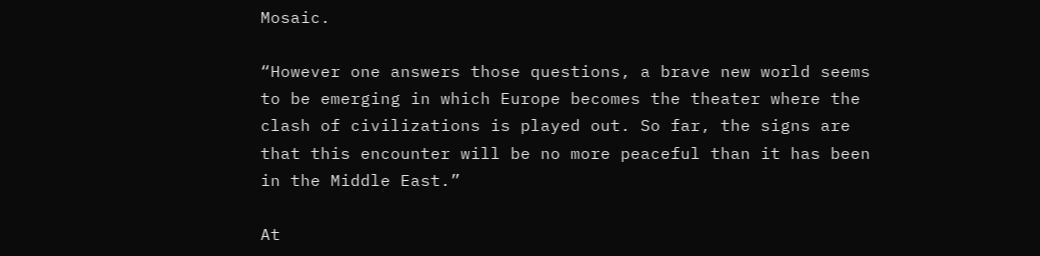Mosaic.

“However one answers those questions, a brave new world seems to be emerging in which Europe becomes the theater where the clash of civilizations is played out. So far, the signs are that this encounter will be no more peaceful than it has been in the Middle East.”

At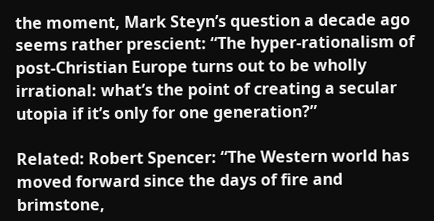the moment, Mark Steyn’s question a decade ago seems rather prescient: “The hyper-rationalism of post-Christian Europe turns out to be wholly irrational: what’s the point of creating a secular utopia if it’s only for one generation?”

Related: Robert Spencer: “The Western world has moved forward since the days of fire and brimstone,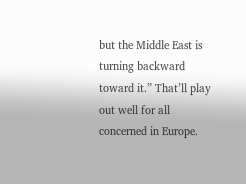but the Middle East is turning backward toward it.” That’ll play out well for all concerned in Europe.